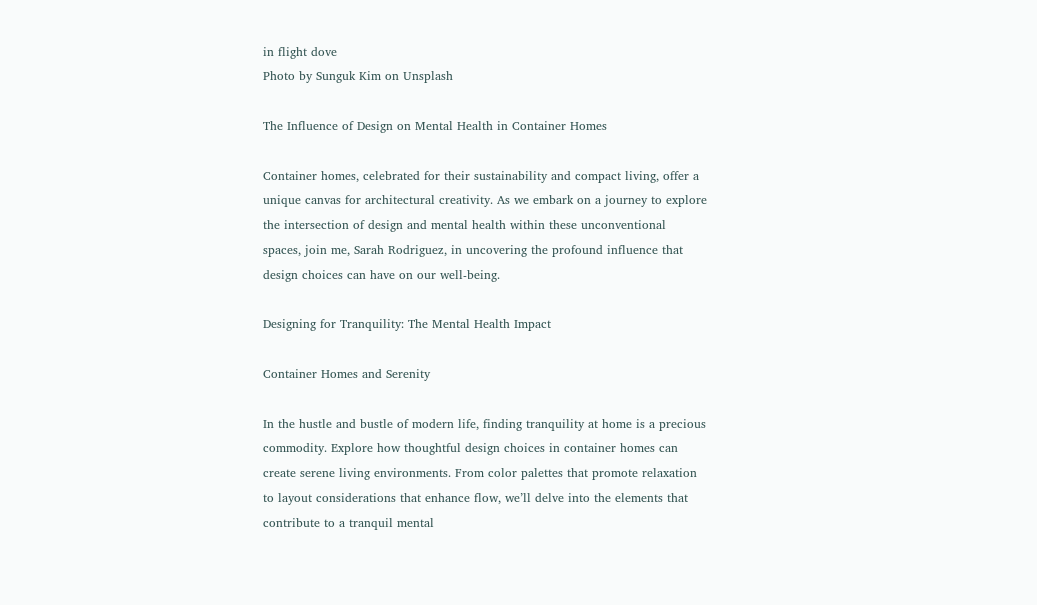in flight dove
Photo by Sunguk Kim on Unsplash

The Influence of Design on Mental Health in Container Homes

Container homes, celebrated for their sustainability and compact living, offer a unique canvas for architectural creativity. As we embark on a journey to explore the intersection of design and mental health within these unconventional spaces, join me, Sarah Rodriguez, in uncovering the profound influence that design choices can have on our well-being.

Designing for Tranquility: The Mental Health Impact

Container Homes and Serenity

In the hustle and bustle of modern life, finding tranquility at home is a precious commodity. Explore how thoughtful design choices in container homes can create serene living environments. From color palettes that promote relaxation to layout considerations that enhance flow, we’ll delve into the elements that contribute to a tranquil mental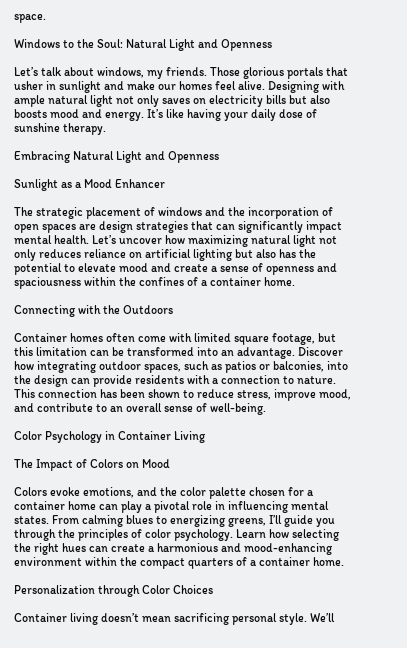space.

Windows to the Soul: Natural Light and Openness

Let’s talk about windows, my friends. Those glorious portals that usher in sunlight and make our homes feel alive. Designing with ample natural light not only saves on electricity bills but also boosts mood and energy. It’s like having your daily dose of sunshine therapy.

Embracing Natural Light and Openness

Sunlight as a Mood Enhancer

The strategic placement of windows and the incorporation of open spaces are design strategies that can significantly impact mental health. Let’s uncover how maximizing natural light not only reduces reliance on artificial lighting but also has the potential to elevate mood and create a sense of openness and spaciousness within the confines of a container home.

Connecting with the Outdoors

Container homes often come with limited square footage, but this limitation can be transformed into an advantage. Discover how integrating outdoor spaces, such as patios or balconies, into the design can provide residents with a connection to nature. This connection has been shown to reduce stress, improve mood, and contribute to an overall sense of well-being.

Color Psychology in Container Living

The Impact of Colors on Mood

Colors evoke emotions, and the color palette chosen for a container home can play a pivotal role in influencing mental states. From calming blues to energizing greens, I’ll guide you through the principles of color psychology. Learn how selecting the right hues can create a harmonious and mood-enhancing environment within the compact quarters of a container home.

Personalization through Color Choices

Container living doesn’t mean sacrificing personal style. We’ll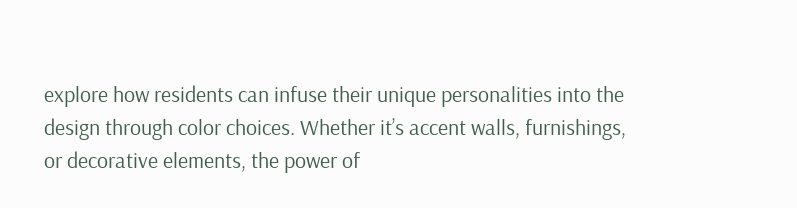explore how residents can infuse their unique personalities into the design through color choices. Whether it’s accent walls, furnishings, or decorative elements, the power of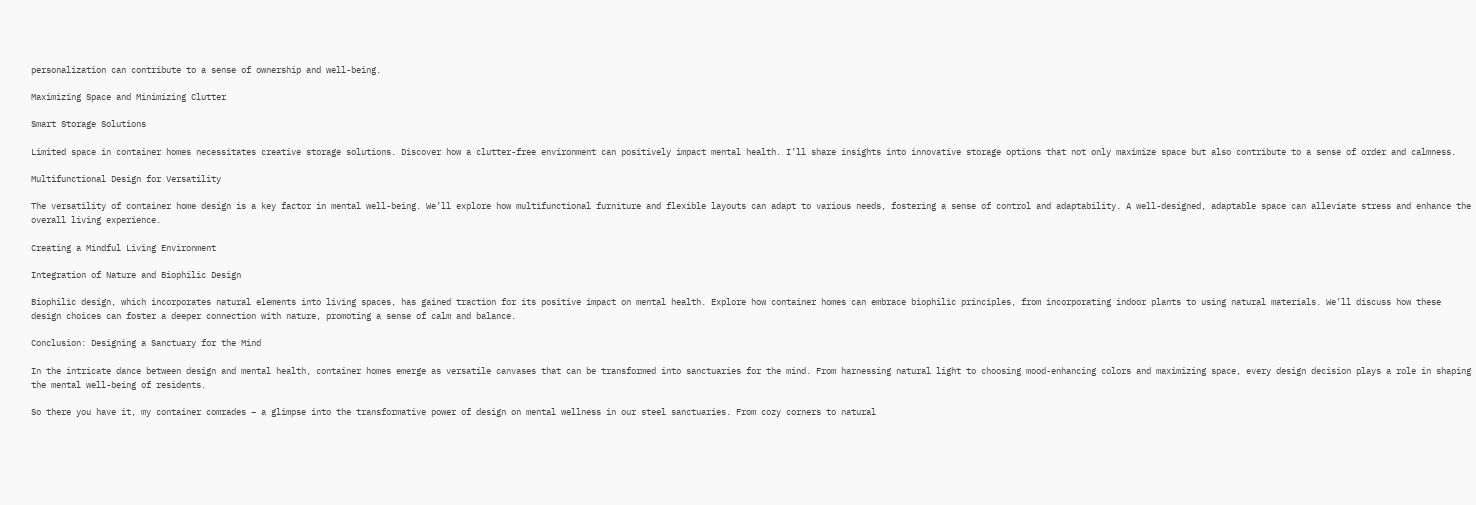personalization can contribute to a sense of ownership and well-being.

Maximizing Space and Minimizing Clutter

Smart Storage Solutions

Limited space in container homes necessitates creative storage solutions. Discover how a clutter-free environment can positively impact mental health. I’ll share insights into innovative storage options that not only maximize space but also contribute to a sense of order and calmness.

Multifunctional Design for Versatility

The versatility of container home design is a key factor in mental well-being. We’ll explore how multifunctional furniture and flexible layouts can adapt to various needs, fostering a sense of control and adaptability. A well-designed, adaptable space can alleviate stress and enhance the overall living experience.

Creating a Mindful Living Environment

Integration of Nature and Biophilic Design

Biophilic design, which incorporates natural elements into living spaces, has gained traction for its positive impact on mental health. Explore how container homes can embrace biophilic principles, from incorporating indoor plants to using natural materials. We’ll discuss how these design choices can foster a deeper connection with nature, promoting a sense of calm and balance.

Conclusion: Designing a Sanctuary for the Mind

In the intricate dance between design and mental health, container homes emerge as versatile canvases that can be transformed into sanctuaries for the mind. From harnessing natural light to choosing mood-enhancing colors and maximizing space, every design decision plays a role in shaping the mental well-being of residents.

So there you have it, my container comrades – a glimpse into the transformative power of design on mental wellness in our steel sanctuaries. From cozy corners to natural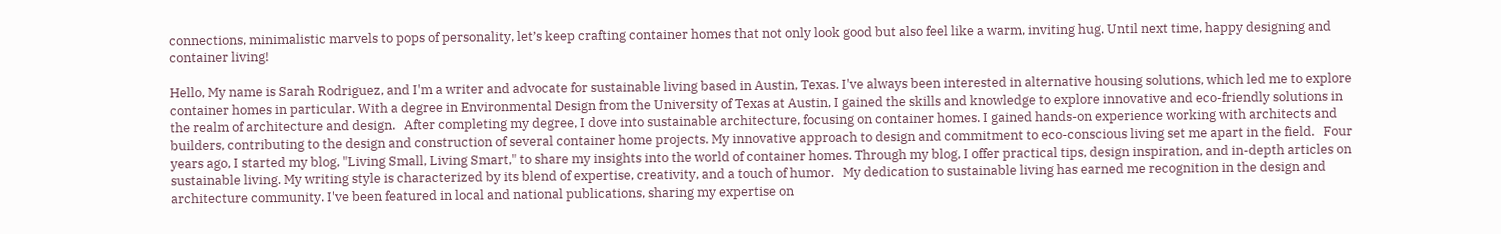connections, minimalistic marvels to pops of personality, let’s keep crafting container homes that not only look good but also feel like a warm, inviting hug. Until next time, happy designing and container living!

Hello, My name is Sarah Rodriguez, and I'm a writer and advocate for sustainable living based in Austin, Texas. I've always been interested in alternative housing solutions, which led me to explore container homes in particular. With a degree in Environmental Design from the University of Texas at Austin, I gained the skills and knowledge to explore innovative and eco-friendly solutions in the realm of architecture and design.   After completing my degree, I dove into sustainable architecture, focusing on container homes. I gained hands-on experience working with architects and builders, contributing to the design and construction of several container home projects. My innovative approach to design and commitment to eco-conscious living set me apart in the field.   Four years ago, I started my blog, "Living Small, Living Smart," to share my insights into the world of container homes. Through my blog, I offer practical tips, design inspiration, and in-depth articles on sustainable living. My writing style is characterized by its blend of expertise, creativity, and a touch of humor.   My dedication to sustainable living has earned me recognition in the design and architecture community. I've been featured in local and national publications, sharing my expertise on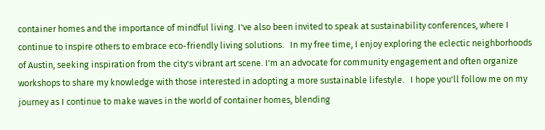container homes and the importance of mindful living. I've also been invited to speak at sustainability conferences, where I continue to inspire others to embrace eco-friendly living solutions.   In my free time, I enjoy exploring the eclectic neighborhoods of Austin, seeking inspiration from the city's vibrant art scene. I'm an advocate for community engagement and often organize workshops to share my knowledge with those interested in adopting a more sustainable lifestyle.   I hope you'll follow me on my journey as I continue to make waves in the world of container homes, blending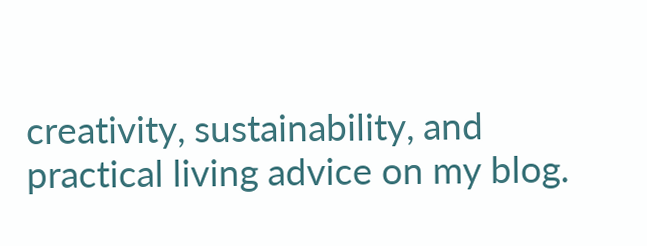creativity, sustainability, and practical living advice on my blog.